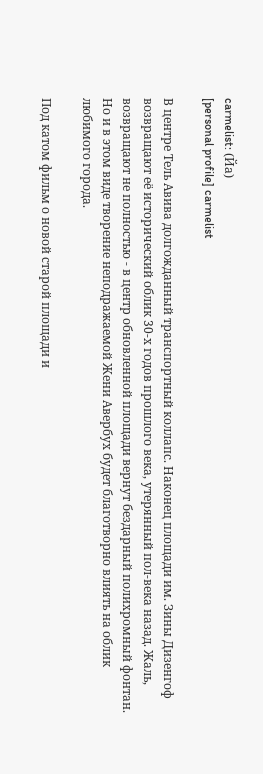carmelist: (Йа)
[personal profile] carmelist

В центре Тель Авива долгожданный транспортный коллапс. Наконец площади им. Зины Дизенгоф возвращают её исторический облик 30-х годов прошлого века, утерянный пол-века назад. Жаль, возвращают не полностью - в центр обновленной площади вернут бездарный полихромный фонтан. Но и в этом виде творение неподражаемой Жени Авербух будет благотворно влиять на облик любимого города.

Под катом фильм о новой старой площади и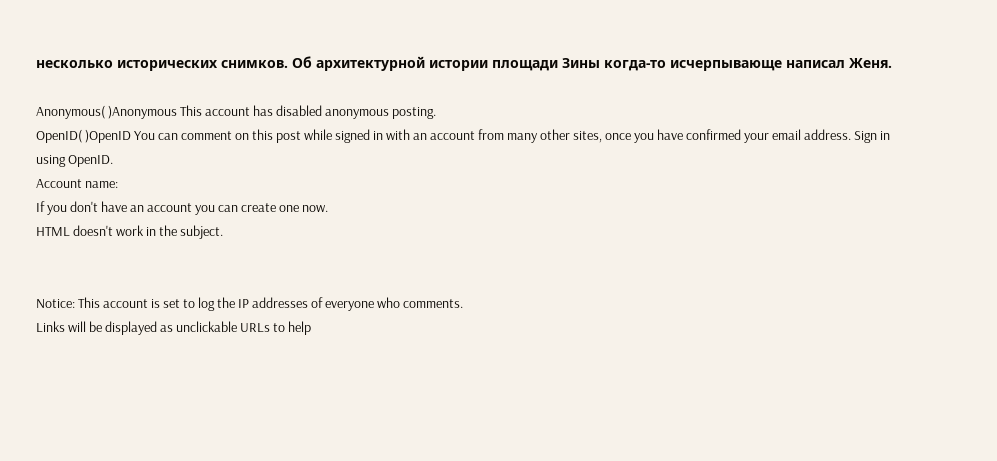несколько исторических снимков. Об архитектурной истории площади Зины когда-то исчерпывающе написал Женя.

Anonymous( )Anonymous This account has disabled anonymous posting.
OpenID( )OpenID You can comment on this post while signed in with an account from many other sites, once you have confirmed your email address. Sign in using OpenID.
Account name:
If you don't have an account you can create one now.
HTML doesn't work in the subject.


Notice: This account is set to log the IP addresses of everyone who comments.
Links will be displayed as unclickable URLs to help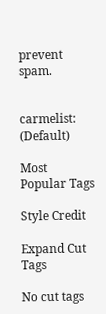prevent spam.


carmelist: (Default)

Most Popular Tags

Style Credit

Expand Cut Tags

No cut tags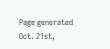Page generated Oct. 21st,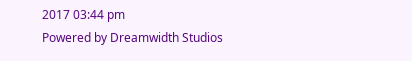2017 03:44 pm
Powered by Dreamwidth Studios